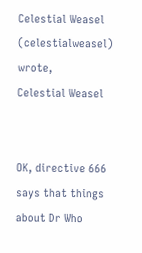Celestial Weasel (celestialweasel) wrote,
Celestial Weasel


OK, directive 666 says that things about Dr Who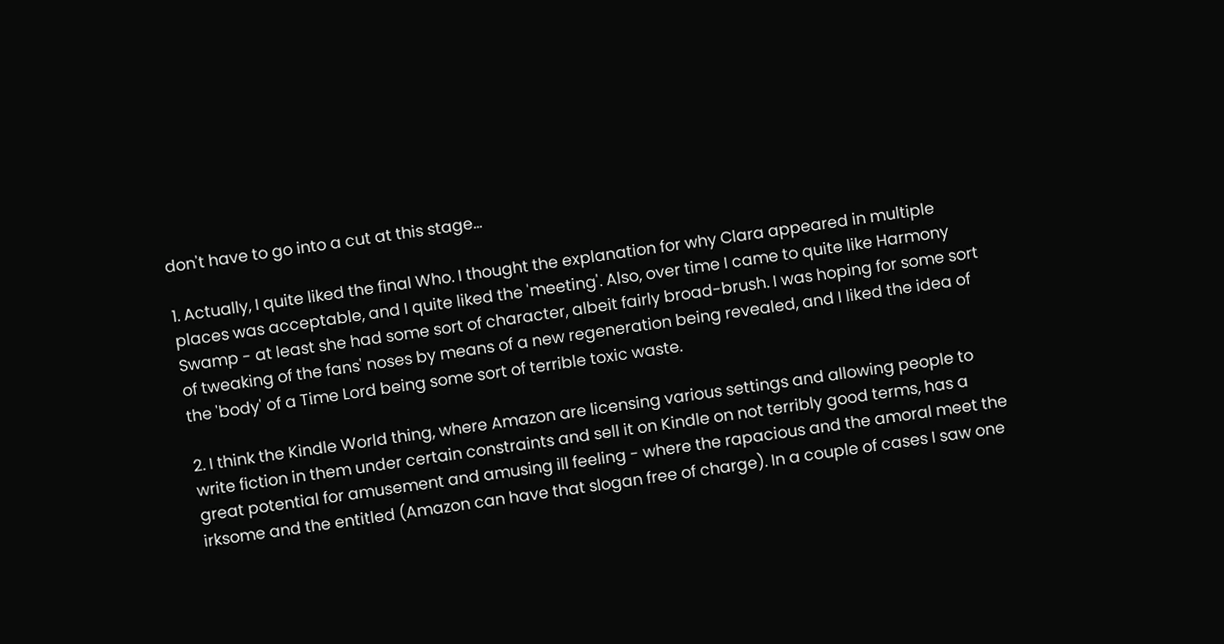don't have to go into a cut at this stage...

1. Actually, I quite liked the final Who. I thought the explanation for why Clara appeared in multiple places was acceptable, and I quite liked the 'meeting'. Also, over time I came to quite like Harmony Swamp - at least she had some sort of character, albeit fairly broad-brush. I was hoping for some sort of tweaking of the fans' noses by means of a new regeneration being revealed, and I liked the idea of the 'body' of a Time Lord being some sort of terrible toxic waste.

2. I think the Kindle World thing, where Amazon are licensing various settings and allowing people to write fiction in them under certain constraints and sell it on Kindle on not terribly good terms, has a great potential for amusement and amusing ill feeling - where the rapacious and the amoral meet the irksome and the entitled (Amazon can have that slogan free of charge). In a couple of cases I saw one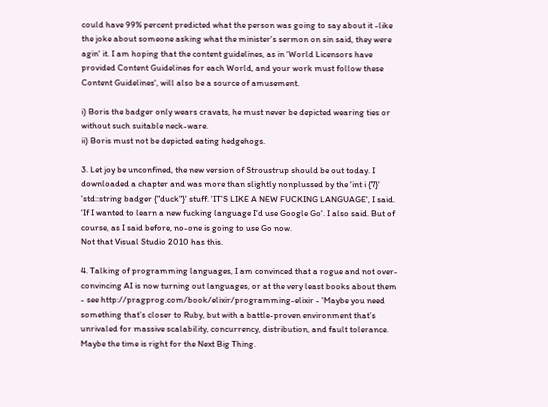could have 99% percent predicted what the person was going to say about it -like the joke about someone asking what the minister's sermon on sin said, they were agin' it. I am hoping that the content guidelines, as in 'World Licensors have provided Content Guidelines for each World, and your work must follow these Content Guidelines', will also be a source of amusement.

i) Boris the badger only wears cravats, he must never be depicted wearing ties or without such suitable neck-ware.
ii) Boris must not be depicted eating hedgehogs.

3. Let joy be unconfined, the new version of Stroustrup should be out today. I downloaded a chapter and was more than slightly nonplussed by the 'int i {7}' 'std::string badger {"duck"}' stuff. 'IT'S LIKE A NEW FUCKING LANGUAGE', I said. 'If I wanted to learn a new fucking language I'd use Google Go'. I also said. But of course, as I said before, no-one is going to use Go now.
Not that Visual Studio 2010 has this.

4. Talking of programming languages, I am convinced that a rogue and not over-convincing AI is now turning out languages, or at the very least books about them - see http://pragprog.com/book/elixir/programming-elixir - 'Maybe you need something that’s closer to Ruby, but with a battle-proven environment that’s unrivaled for massive scalability, concurrency, distribution, and fault tolerance. Maybe the time is right for the Next Big Thing.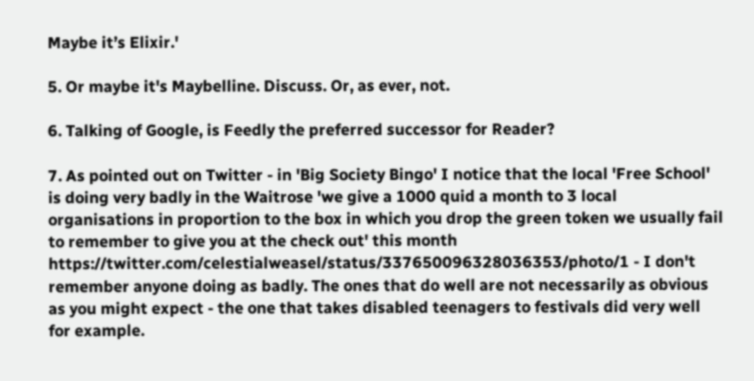Maybe it’s Elixir.'

5. Or maybe it's Maybelline. Discuss. Or, as ever, not.

6. Talking of Google, is Feedly the preferred successor for Reader?

7. As pointed out on Twitter - in 'Big Society Bingo' I notice that the local 'Free School' is doing very badly in the Waitrose 'we give a 1000 quid a month to 3 local organisations in proportion to the box in which you drop the green token we usually fail to remember to give you at the check out' this month https://twitter.com/celestialweasel/status/337650096328036353/photo/1 - I don't remember anyone doing as badly. The ones that do well are not necessarily as obvious as you might expect - the one that takes disabled teenagers to festivals did very well for example.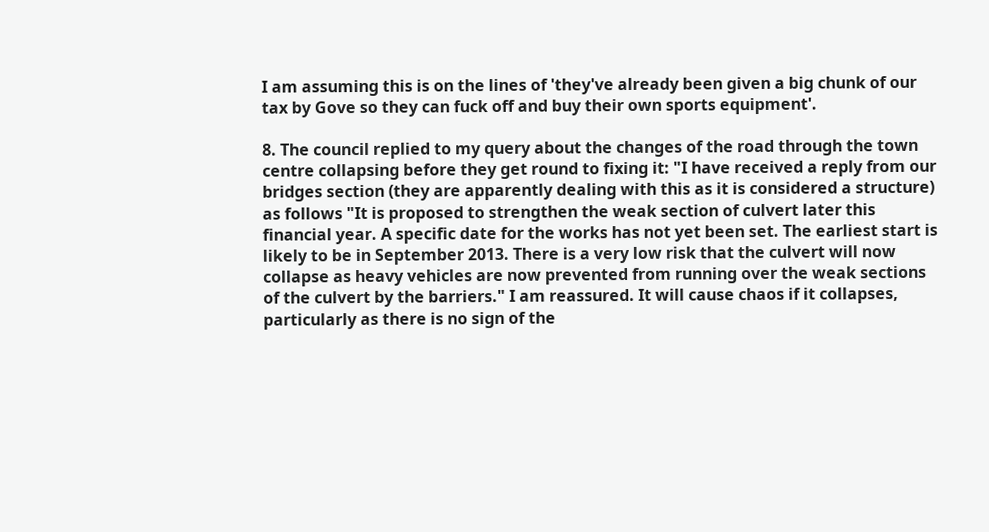I am assuming this is on the lines of 'they've already been given a big chunk of our tax by Gove so they can fuck off and buy their own sports equipment'.

8. The council replied to my query about the changes of the road through the town centre collapsing before they get round to fixing it: "I have received a reply from our bridges section (they are apparently dealing with this as it is considered a structure) as follows "It is proposed to strengthen the weak section of culvert later this financial year. A specific date for the works has not yet been set. The earliest start is likely to be in September 2013. There is a very low risk that the culvert will now collapse as heavy vehicles are now prevented from running over the weak sections of the culvert by the barriers." I am reassured. It will cause chaos if it collapses, particularly as there is no sign of the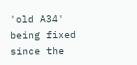'old A34' being fixed since the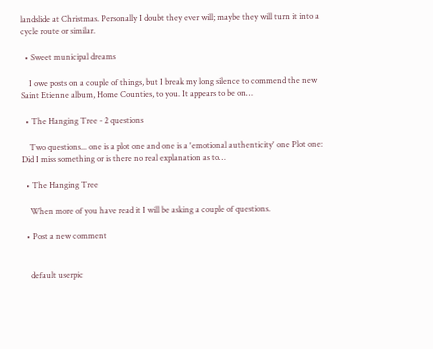landslide at Christmas. Personally I doubt they ever will; maybe they will turn it into a cycle route or similar.

  • Sweet municipal dreams

    I owe posts on a couple of things, but I break my long silence to commend the new Saint Etienne album, Home Counties, to you. It appears to be on…

  • The Hanging Tree - 2 questions

    Two questions... one is a plot one and one is a 'emotional authenticity' one Plot one: Did I miss something or is there no real explanation as to…

  • The Hanging Tree

    When more of you have read it I will be asking a couple of questions.

  • Post a new comment


    default userpic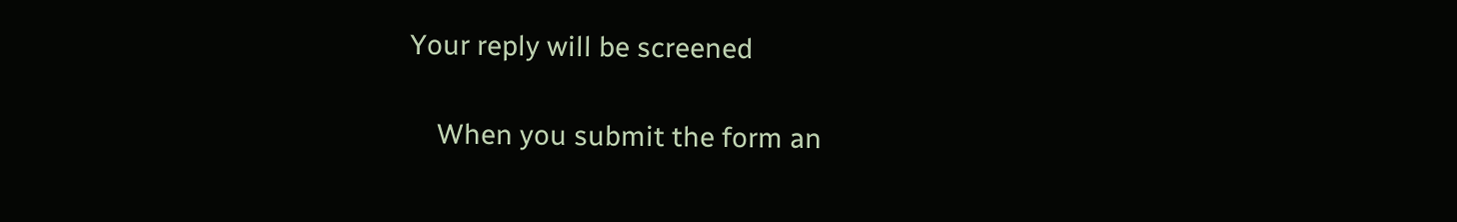Your reply will be screened

    When you submit the form an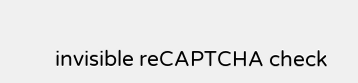invisible reCAPTCHA check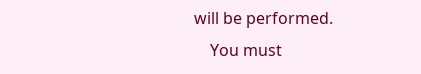will be performed.
    You must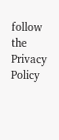follow the Privacy Policy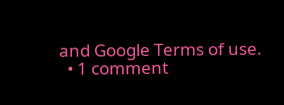and Google Terms of use.
  • 1 comment